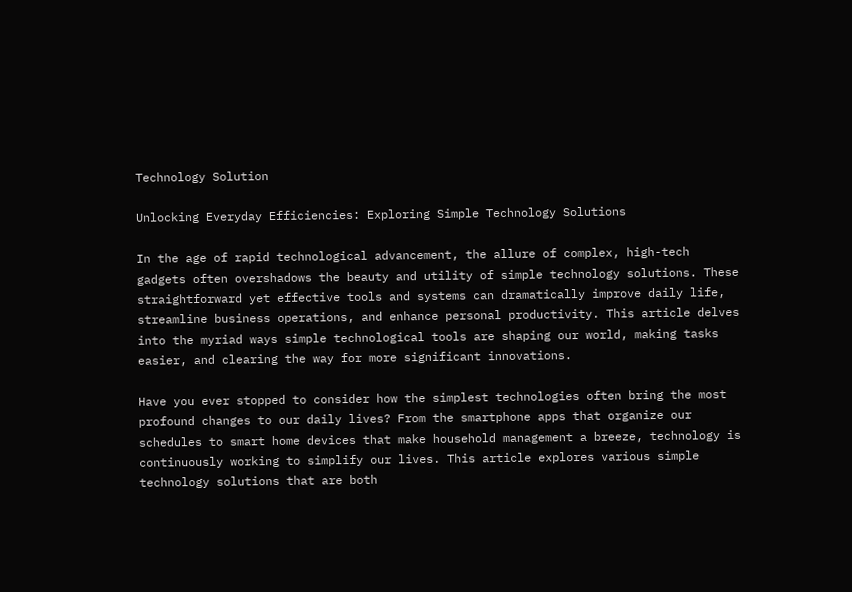Technology Solution

Unlocking Everyday Efficiencies: Exploring Simple Technology Solutions

In the age of rapid technological advancement, the allure of complex, high-tech gadgets often overshadows the beauty and utility of simple technology solutions. These straightforward yet effective tools and systems can dramatically improve daily life, streamline business operations, and enhance personal productivity. This article delves into the myriad ways simple technological tools are shaping our world, making tasks easier, and clearing the way for more significant innovations.

Have you ever stopped to consider how the simplest technologies often bring the most profound changes to our daily lives? From the smartphone apps that organize our schedules to smart home devices that make household management a breeze, technology is continuously working to simplify our lives. This article explores various simple technology solutions that are both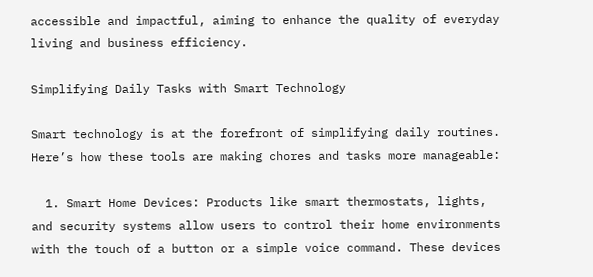accessible and impactful, aiming to enhance the quality of everyday living and business efficiency.

Simplifying Daily Tasks with Smart Technology

Smart technology is at the forefront of simplifying daily routines. Here’s how these tools are making chores and tasks more manageable:

  1. Smart Home Devices: Products like smart thermostats, lights, and security systems allow users to control their home environments with the touch of a button or a simple voice command. These devices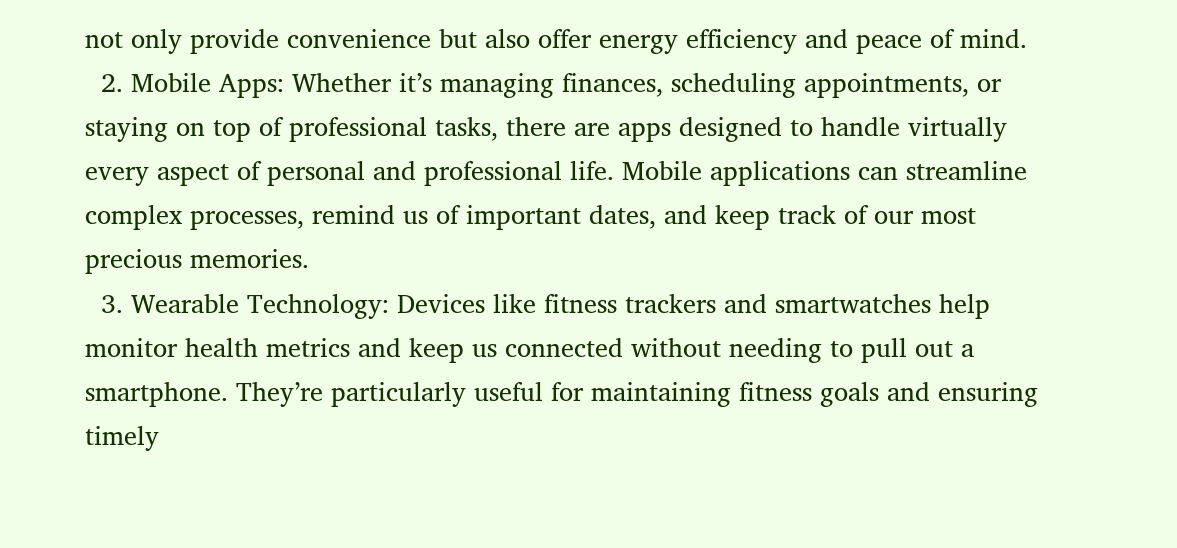not only provide convenience but also offer energy efficiency and peace of mind.
  2. Mobile Apps: Whether it’s managing finances, scheduling appointments, or staying on top of professional tasks, there are apps designed to handle virtually every aspect of personal and professional life. Mobile applications can streamline complex processes, remind us of important dates, and keep track of our most precious memories.
  3. Wearable Technology: Devices like fitness trackers and smartwatches help monitor health metrics and keep us connected without needing to pull out a smartphone. They’re particularly useful for maintaining fitness goals and ensuring timely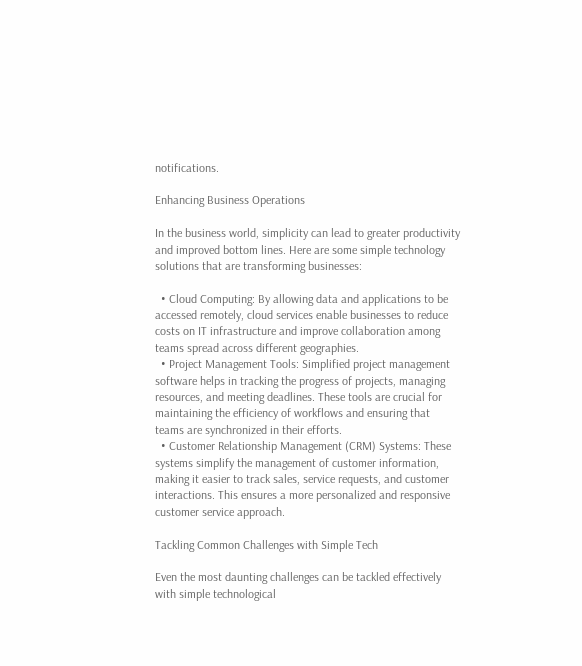notifications.

Enhancing Business Operations

In the business world, simplicity can lead to greater productivity and improved bottom lines. Here are some simple technology solutions that are transforming businesses:

  • Cloud Computing: By allowing data and applications to be accessed remotely, cloud services enable businesses to reduce costs on IT infrastructure and improve collaboration among teams spread across different geographies.
  • Project Management Tools: Simplified project management software helps in tracking the progress of projects, managing resources, and meeting deadlines. These tools are crucial for maintaining the efficiency of workflows and ensuring that teams are synchronized in their efforts.
  • Customer Relationship Management (CRM) Systems: These systems simplify the management of customer information, making it easier to track sales, service requests, and customer interactions. This ensures a more personalized and responsive customer service approach.

Tackling Common Challenges with Simple Tech

Even the most daunting challenges can be tackled effectively with simple technological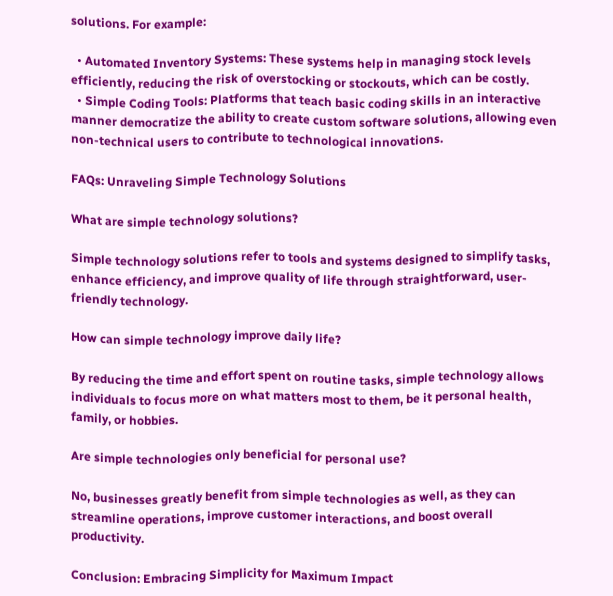solutions. For example:

  • Automated Inventory Systems: These systems help in managing stock levels efficiently, reducing the risk of overstocking or stockouts, which can be costly.
  • Simple Coding Tools: Platforms that teach basic coding skills in an interactive manner democratize the ability to create custom software solutions, allowing even non-technical users to contribute to technological innovations.

FAQs: Unraveling Simple Technology Solutions

What are simple technology solutions?

Simple technology solutions refer to tools and systems designed to simplify tasks, enhance efficiency, and improve quality of life through straightforward, user-friendly technology.

How can simple technology improve daily life?

By reducing the time and effort spent on routine tasks, simple technology allows individuals to focus more on what matters most to them, be it personal health, family, or hobbies.

Are simple technologies only beneficial for personal use?

No, businesses greatly benefit from simple technologies as well, as they can streamline operations, improve customer interactions, and boost overall productivity.

Conclusion: Embracing Simplicity for Maximum Impact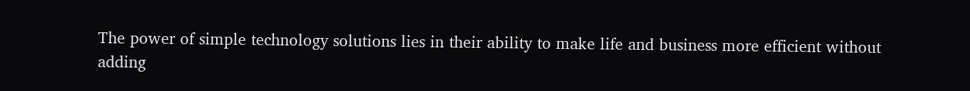The power of simple technology solutions lies in their ability to make life and business more efficient without adding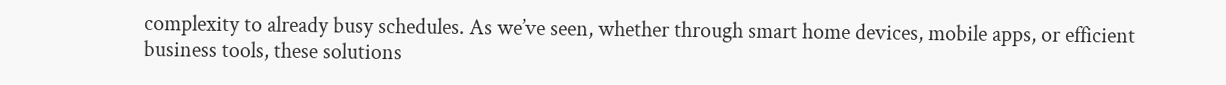complexity to already busy schedules. As we’ve seen, whether through smart home devices, mobile apps, or efficient business tools, these solutions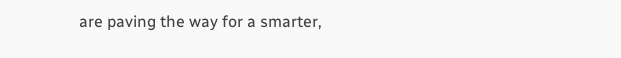are paving the way for a smarter,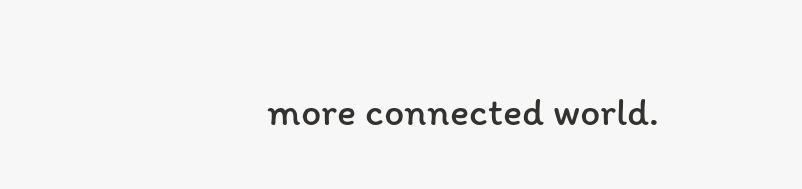more connected world.